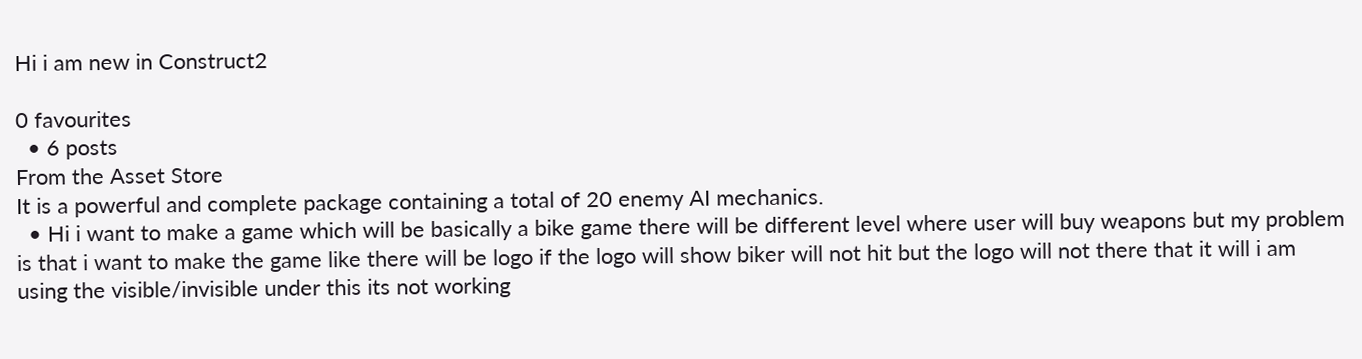Hi i am new in Construct2

0 favourites
  • 6 posts
From the Asset Store
It is a powerful and complete package containing a total of 20 enemy AI mechanics.
  • Hi i want to make a game which will be basically a bike game there will be different level where user will buy weapons but my problem is that i want to make the game like there will be logo if the logo will show biker will not hit but the logo will not there that it will i am using the visible/invisible under this its not working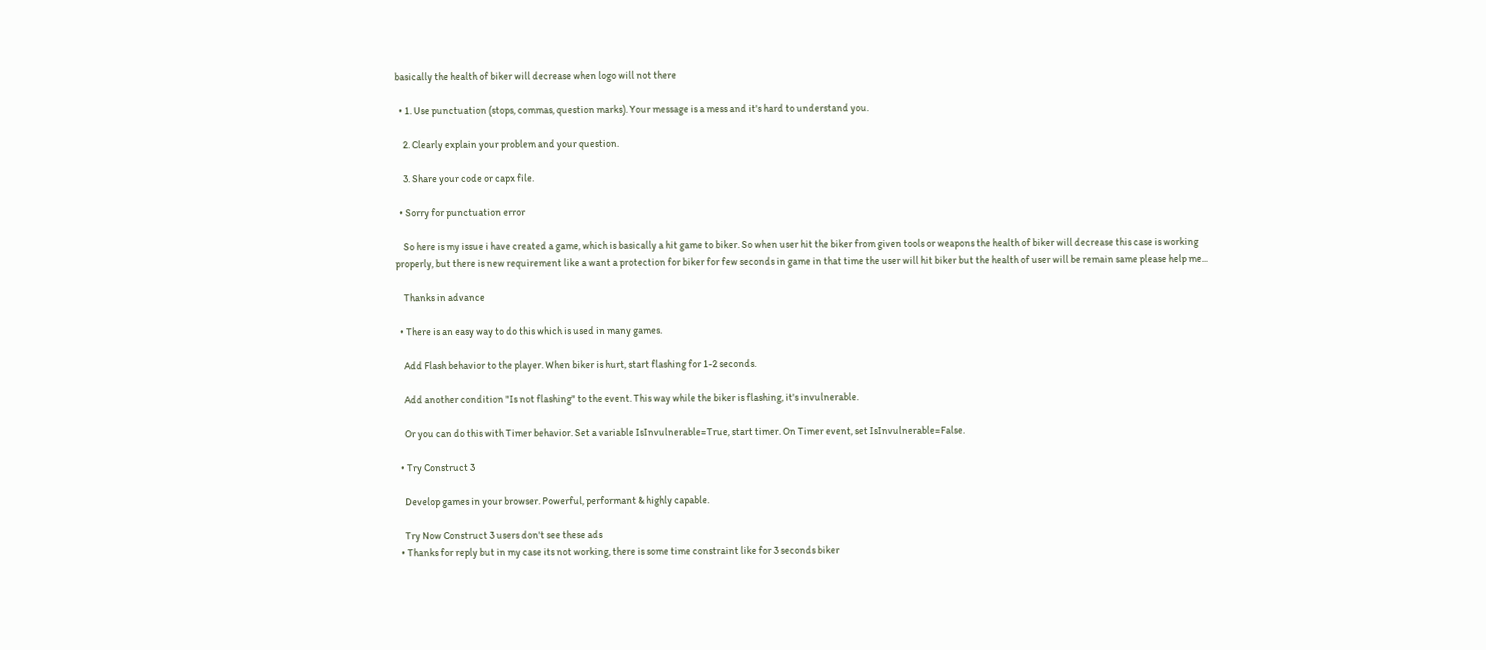basically the health of biker will decrease when logo will not there

  • 1. Use punctuation (stops, commas, question marks). Your message is a mess and it's hard to understand you.

    2. Clearly explain your problem and your question.

    3. Share your code or capx file.

  • Sorry for punctuation error

    So here is my issue i have created a game, which is basically a hit game to biker. So when user hit the biker from given tools or weapons the health of biker will decrease this case is working properly, but there is new requirement like a want a protection for biker for few seconds in game in that time the user will hit biker but the health of user will be remain same please help me...

    Thanks in advance

  • There is an easy way to do this which is used in many games.

    Add Flash behavior to the player. When biker is hurt, start flashing for 1-2 seconds.

    Add another condition "Is not flashing" to the event. This way while the biker is flashing, it's invulnerable.

    Or you can do this with Timer behavior. Set a variable IsInvulnerable=True, start timer. On Timer event, set IsInvulnerable=False.

  • Try Construct 3

    Develop games in your browser. Powerful, performant & highly capable.

    Try Now Construct 3 users don't see these ads
  • Thanks for reply but in my case its not working, there is some time constraint like for 3 seconds biker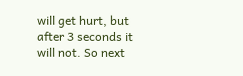will get hurt, but after 3 seconds it will not. So next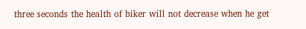three seconds the health of biker will not decrease when he get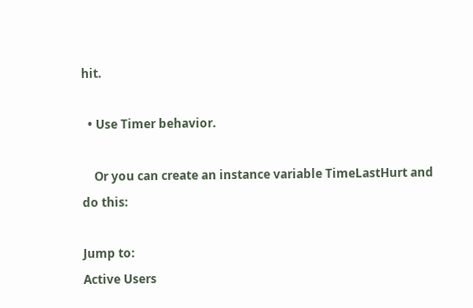hit.

  • Use Timer behavior.

    Or you can create an instance variable TimeLastHurt and do this:

Jump to:
Active Users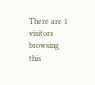There are 1 visitors browsing this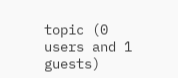topic (0 users and 1 guests)